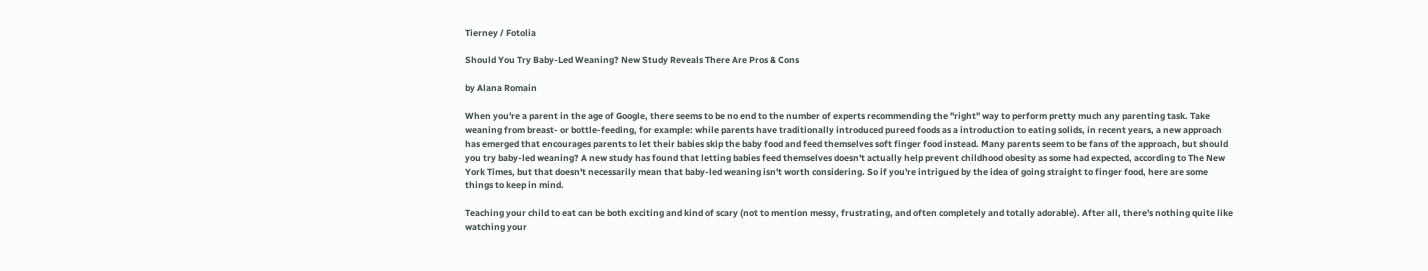Tierney / Fotolia

Should You Try Baby-Led Weaning? New Study Reveals There Are Pros & Cons

by Alana Romain

When you're a parent in the age of Google, there seems to be no end to the number of experts recommending the "right" way to perform pretty much any parenting task. Take weaning from breast- or bottle-feeding, for example: while parents have traditionally introduced pureed foods as a introduction to eating solids, in recent years, a new approach has emerged that encourages parents to let their babies skip the baby food and feed themselves soft finger food instead. Many parents seem to be fans of the approach, but should you try baby-led weaning? A new study has found that letting babies feed themselves doesn't actually help prevent childhood obesity as some had expected, according to The New York Times, but that doesn't necessarily mean that baby-led weaning isn't worth considering. So if you're intrigued by the idea of going straight to finger food, here are some things to keep in mind.

Teaching your child to eat can be both exciting and kind of scary (not to mention messy, frustrating, and often completely and totally adorable). After all, there's nothing quite like watching your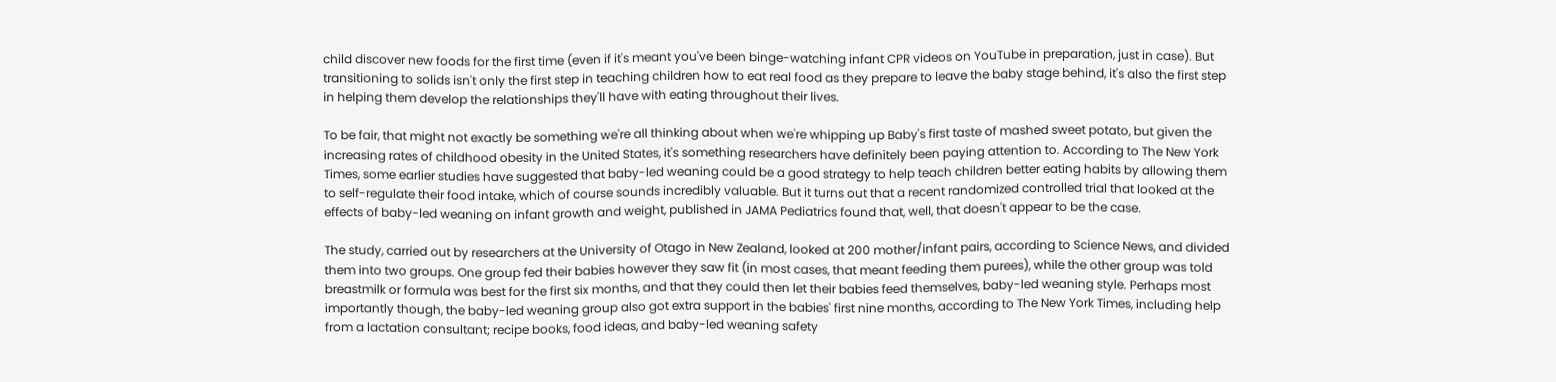child discover new foods for the first time (even if it's meant you've been binge-watching infant CPR videos on YouTube in preparation, just in case). But transitioning to solids isn't only the first step in teaching children how to eat real food as they prepare to leave the baby stage behind, it's also the first step in helping them develop the relationships they'll have with eating throughout their lives.

To be fair, that might not exactly be something we're all thinking about when we're whipping up Baby's first taste of mashed sweet potato, but given the increasing rates of childhood obesity in the United States, it's something researchers have definitely been paying attention to. According to The New York Times, some earlier studies have suggested that baby-led weaning could be a good strategy to help teach children better eating habits by allowing them to self-regulate their food intake, which of course sounds incredibly valuable. But it turns out that a recent randomized controlled trial that looked at the effects of baby-led weaning on infant growth and weight, published in JAMA Pediatrics found that, well, that doesn't appear to be the case.

The study, carried out by researchers at the University of Otago in New Zealand, looked at 200 mother/infant pairs, according to Science News, and divided them into two groups. One group fed their babies however they saw fit (in most cases, that meant feeding them purees), while the other group was told breastmilk or formula was best for the first six months, and that they could then let their babies feed themselves, baby-led weaning style. Perhaps most importantly though, the baby-led weaning group also got extra support in the babies' first nine months, according to The New York Times, including help from a lactation consultant; recipe books, food ideas, and baby-led weaning safety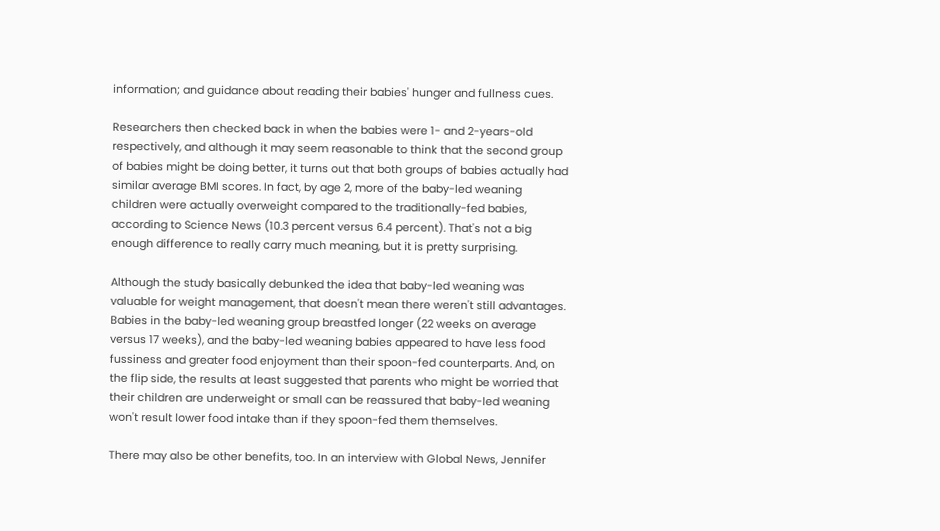information; and guidance about reading their babies' hunger and fullness cues.

Researchers then checked back in when the babies were 1- and 2-years-old respectively, and although it may seem reasonable to think that the second group of babies might be doing better, it turns out that both groups of babies actually had similar average BMI scores. In fact, by age 2, more of the baby-led weaning children were actually overweight compared to the traditionally-fed babies, according to Science News (10.3 percent versus 6.4 percent). That's not a big enough difference to really carry much meaning, but it is pretty surprising.

Although the study basically debunked the idea that baby-led weaning was valuable for weight management, that doesn't mean there weren't still advantages. Babies in the baby-led weaning group breastfed longer (22 weeks on average versus 17 weeks), and the baby-led weaning babies appeared to have less food fussiness and greater food enjoyment than their spoon-fed counterparts. And, on the flip side, the results at least suggested that parents who might be worried that their children are underweight or small can be reassured that baby-led weaning won't result lower food intake than if they spoon-fed them themselves.

There may also be other benefits, too. In an interview with Global News, Jennifer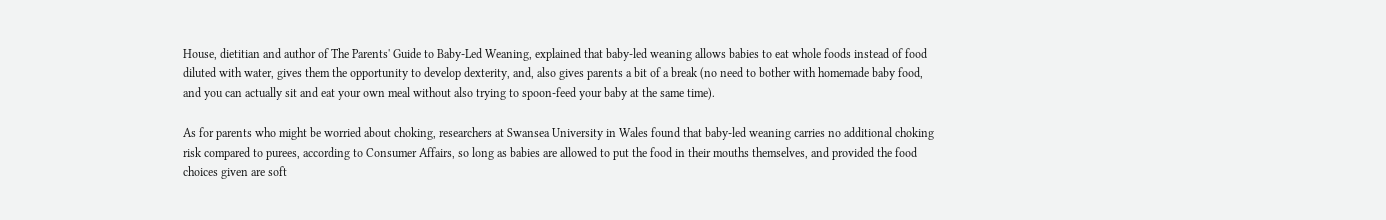House, dietitian and author of The Parents' Guide to Baby-Led Weaning, explained that baby-led weaning allows babies to eat whole foods instead of food diluted with water, gives them the opportunity to develop dexterity, and, also gives parents a bit of a break (no need to bother with homemade baby food, and you can actually sit and eat your own meal without also trying to spoon-feed your baby at the same time).

As for parents who might be worried about choking, researchers at Swansea University in Wales found that baby-led weaning carries no additional choking risk compared to purees, according to Consumer Affairs, so long as babies are allowed to put the food in their mouths themselves, and provided the food choices given are soft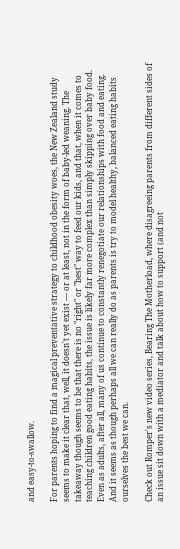and easy-to-swallow.

For parents hoping to find a magical preventative strategy to childhood obesity woes, the New Zealand study seems to make it clear that, well, it doesn't yet exist — or at least, not in the form of baby-led weaning. The takeaway though seems to be that there is no "right" or "best" way to feed our kids, and that, when it comes to teaching children good eating habits, the issue is likely far more complex than simply skipping over baby food. Even as adults, after all, many of us continue to constantly renegotiate our relationships with food and eating. And it seems as though perhaps all we can really do as parents is try to model healthy, balanced eating habits ourselves the best we can.

Check out Romper's new video series, Bearing The Motherload, where disagreeing parents from different sides of an issue sit down with a mediator and talk about how to support (and not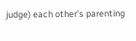judge) each other’s parenting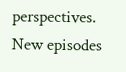perspectives. New episodes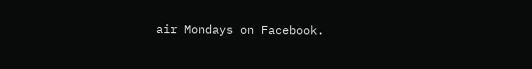air Mondays on Facebook.